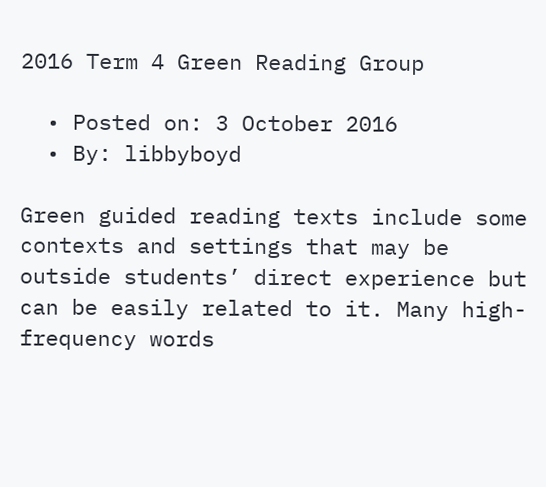2016 Term 4 Green Reading Group

  • Posted on: 3 October 2016
  • By: libbyboyd

Green guided reading texts include some contexts and settings that may be outside students’ direct experience but can be easily related to it. Many high-frequency words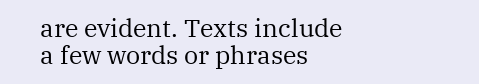are evident. Texts include a few words or phrases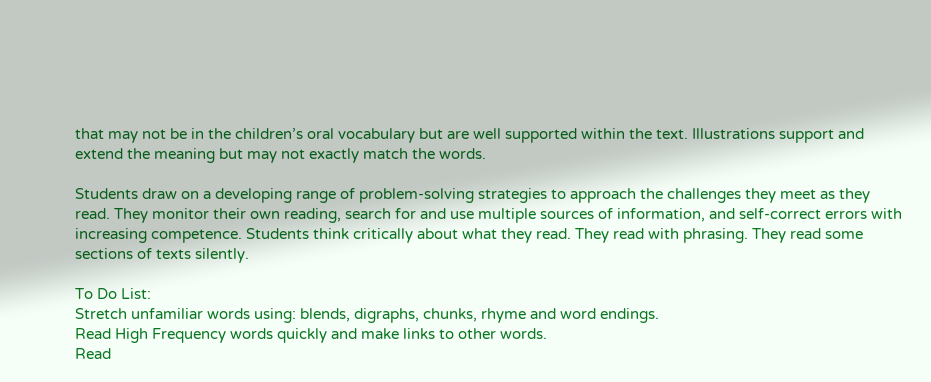that may not be in the children’s oral vocabulary but are well supported within the text. Illustrations support and extend the meaning but may not exactly match the words.

Students draw on a developing range of problem-solving strategies to approach the challenges they meet as they read. They monitor their own reading, search for and use multiple sources of information, and self-correct errors with increasing competence. Students think critically about what they read. They read with phrasing. They read some sections of texts silently.

To Do List:
Stretch unfamiliar words using: blends, digraphs, chunks, rhyme and word endings.
Read High Frequency words quickly and make links to other words.
Read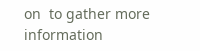on  to gather more information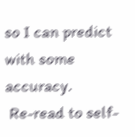so I can predict with some accuracy.
 Re-read to self-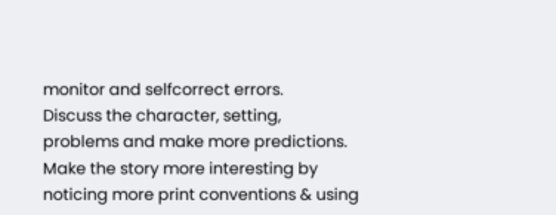monitor and selfcorrect errors.
Discuss the character, setting, problems and make more predictions.
Make the story more interesting by noticing more print conventions & using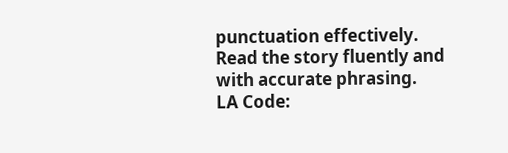punctuation effectively.
Read the story fluently and with accurate phrasing.
LA Code: